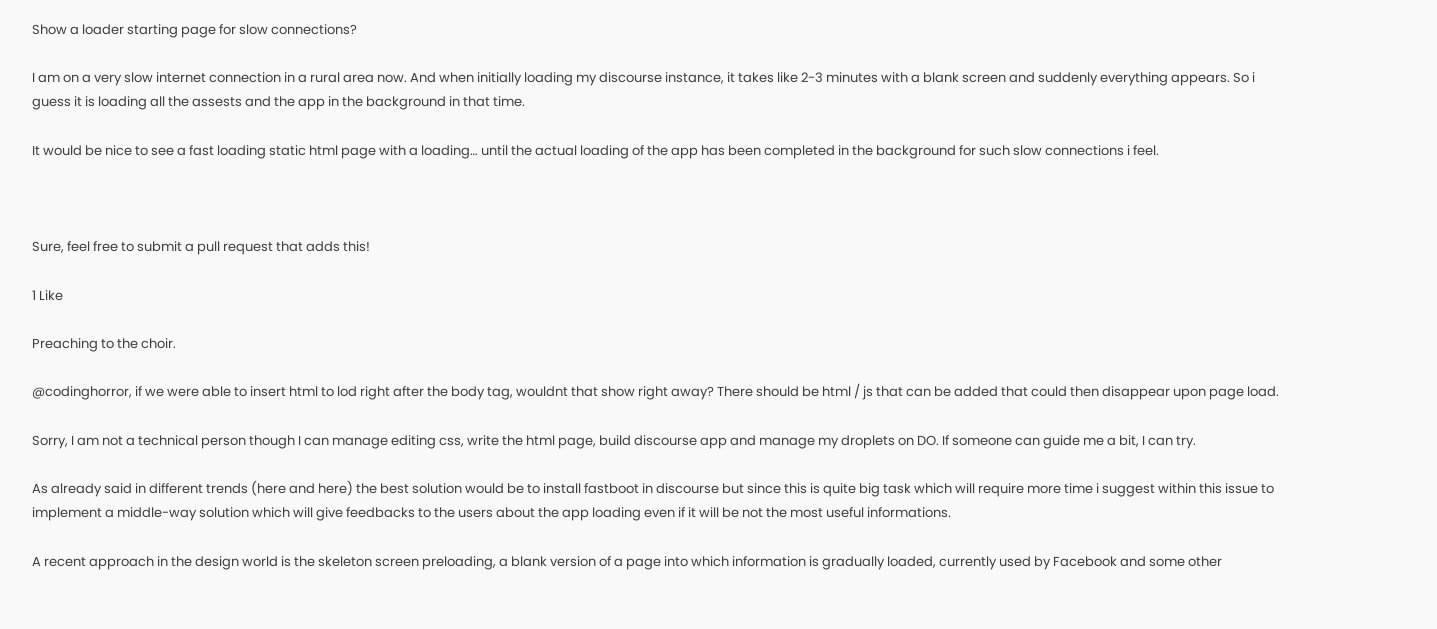Show a loader starting page for slow connections?

I am on a very slow internet connection in a rural area now. And when initially loading my discourse instance, it takes like 2-3 minutes with a blank screen and suddenly everything appears. So i guess it is loading all the assests and the app in the background in that time.

It would be nice to see a fast loading static html page with a loading… until the actual loading of the app has been completed in the background for such slow connections i feel.



Sure, feel free to submit a pull request that adds this!

1 Like

Preaching to the choir.

@codinghorror, if we were able to insert html to lod right after the body tag, wouldnt that show right away? There should be html / js that can be added that could then disappear upon page load.

Sorry, I am not a technical person though I can manage editing css, write the html page, build discourse app and manage my droplets on DO. If someone can guide me a bit, I can try.

As already said in different trends (here and here) the best solution would be to install fastboot in discourse but since this is quite big task which will require more time i suggest within this issue to implement a middle-way solution which will give feedbacks to the users about the app loading even if it will be not the most useful informations.

A recent approach in the design world is the skeleton screen preloading, a blank version of a page into which information is gradually loaded, currently used by Facebook and some other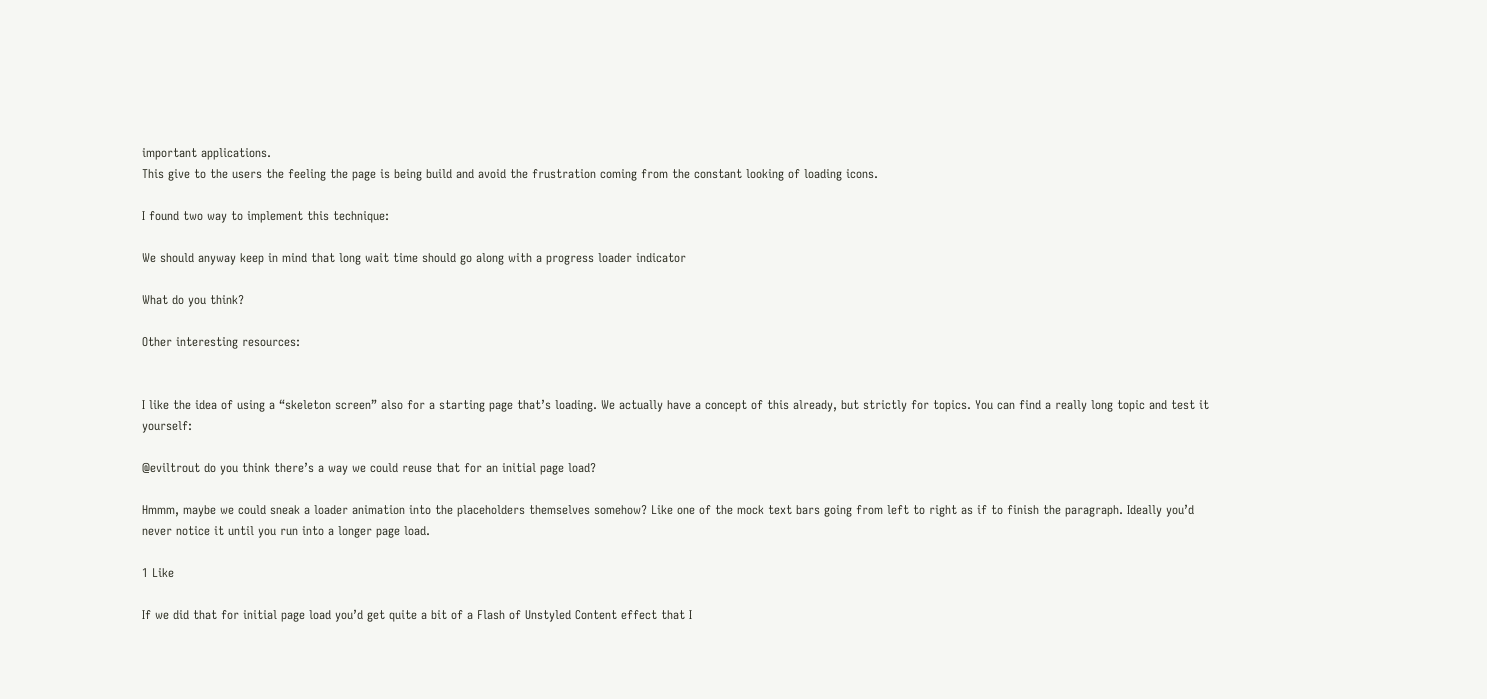important applications.
This give to the users the feeling the page is being build and avoid the frustration coming from the constant looking of loading icons.

I found two way to implement this technique:

We should anyway keep in mind that long wait time should go along with a progress loader indicator

What do you think?

Other interesting resources:


I like the idea of using a “skeleton screen” also for a starting page that’s loading. We actually have a concept of this already, but strictly for topics. You can find a really long topic and test it yourself:

@eviltrout do you think there’s a way we could reuse that for an initial page load?

Hmmm, maybe we could sneak a loader animation into the placeholders themselves somehow? Like one of the mock text bars going from left to right as if to finish the paragraph. Ideally you’d never notice it until you run into a longer page load.

1 Like

If we did that for initial page load you’d get quite a bit of a Flash of Unstyled Content effect that I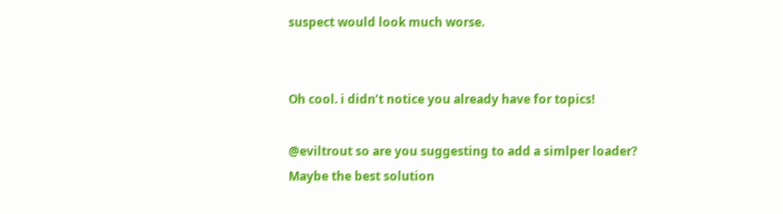suspect would look much worse.


Oh cool. i didn’t notice you already have for topics!

@eviltrout so are you suggesting to add a simlper loader?
Maybe the best solution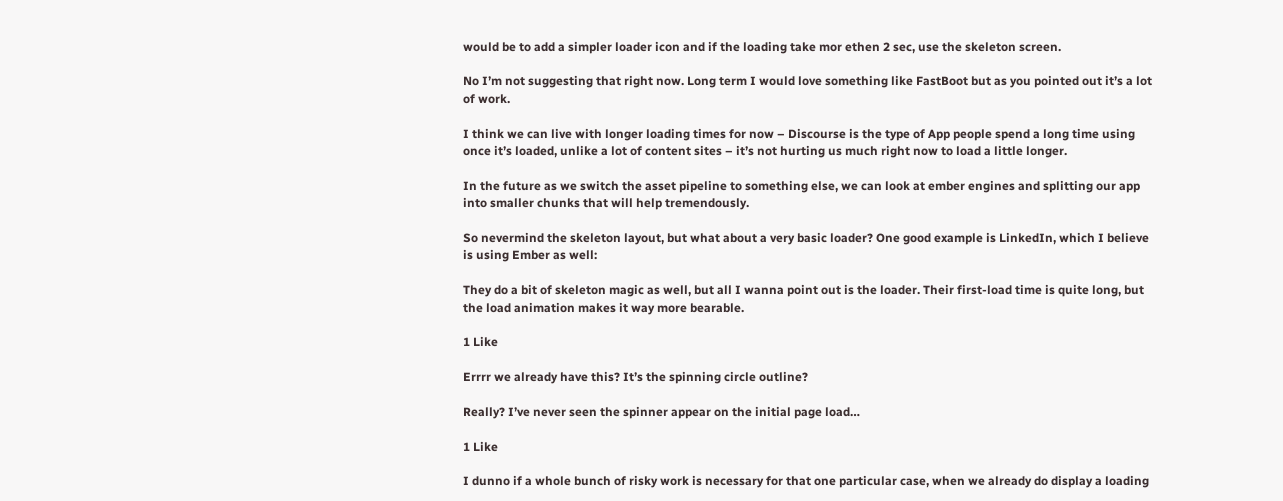would be to add a simpler loader icon and if the loading take mor ethen 2 sec, use the skeleton screen.

No I’m not suggesting that right now. Long term I would love something like FastBoot but as you pointed out it’s a lot of work.

I think we can live with longer loading times for now – Discourse is the type of App people spend a long time using once it’s loaded, unlike a lot of content sites – it’s not hurting us much right now to load a little longer.

In the future as we switch the asset pipeline to something else, we can look at ember engines and splitting our app into smaller chunks that will help tremendously.

So nevermind the skeleton layout, but what about a very basic loader? One good example is LinkedIn, which I believe is using Ember as well:

They do a bit of skeleton magic as well, but all I wanna point out is the loader. Their first-load time is quite long, but the load animation makes it way more bearable.

1 Like

Errrr we already have this? It’s the spinning circle outline?

Really? I’ve never seen the spinner appear on the initial page load…

1 Like

I dunno if a whole bunch of risky work is necessary for that one particular case, when we already do display a loading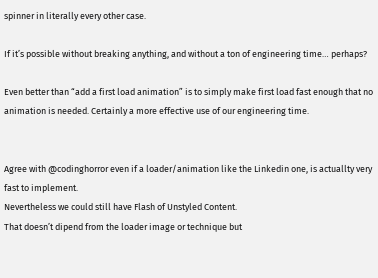spinner in literally every other case.

If it’s possible without breaking anything, and without a ton of engineering time… perhaps?

Even better than “add a first load animation” is to simply make first load fast enough that no animation is needed. Certainly a more effective use of our engineering time.


Agree with @codinghorror even if a loader/animation like the Linkedin one, is actuallty very fast to implement.
Nevertheless we could still have Flash of Unstyled Content.
That doesn’t dipend from the loader image or technique but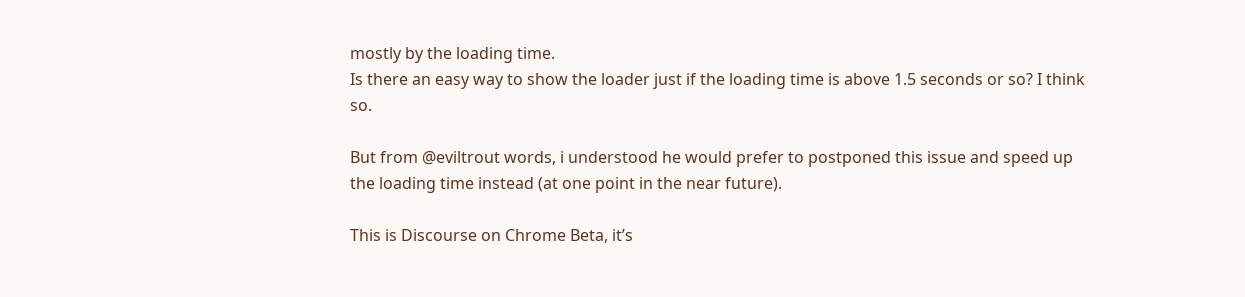mostly by the loading time.
Is there an easy way to show the loader just if the loading time is above 1.5 seconds or so? I think so.

But from @eviltrout words, i understood he would prefer to postponed this issue and speed up the loading time instead (at one point in the near future).

This is Discourse on Chrome Beta, it’s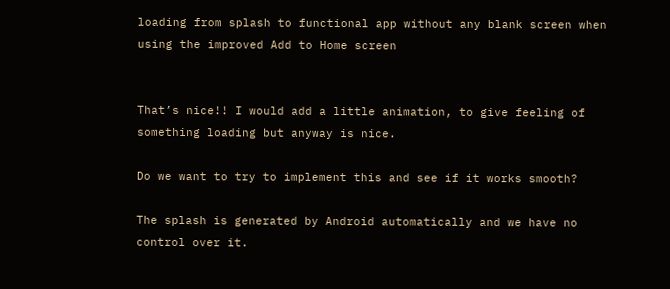loading from splash to functional app without any blank screen when using the improved Add to Home screen


That’s nice!! I would add a little animation, to give feeling of something loading but anyway is nice.

Do we want to try to implement this and see if it works smooth?

The splash is generated by Android automatically and we have no control over it.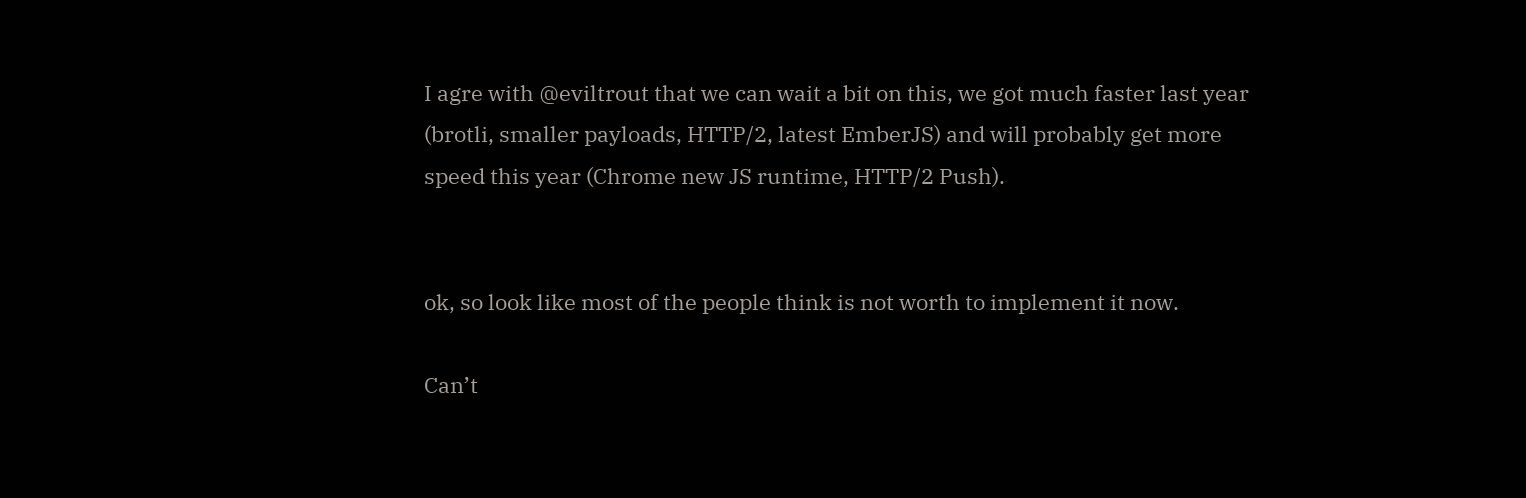I agre with @eviltrout that we can wait a bit on this, we got much faster last year (brotli, smaller payloads, HTTP/2, latest EmberJS) and will probably get more speed this year (Chrome new JS runtime, HTTP/2 Push).


ok, so look like most of the people think is not worth to implement it now.

Can’t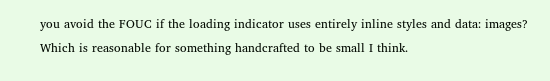you avoid the FOUC if the loading indicator uses entirely inline styles and data: images? Which is reasonable for something handcrafted to be small I think.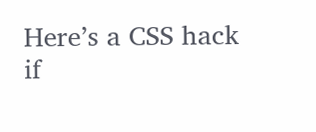Here’s a CSS hack if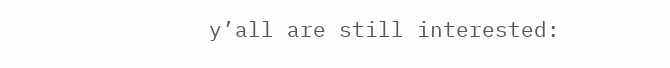y’all are still interested: